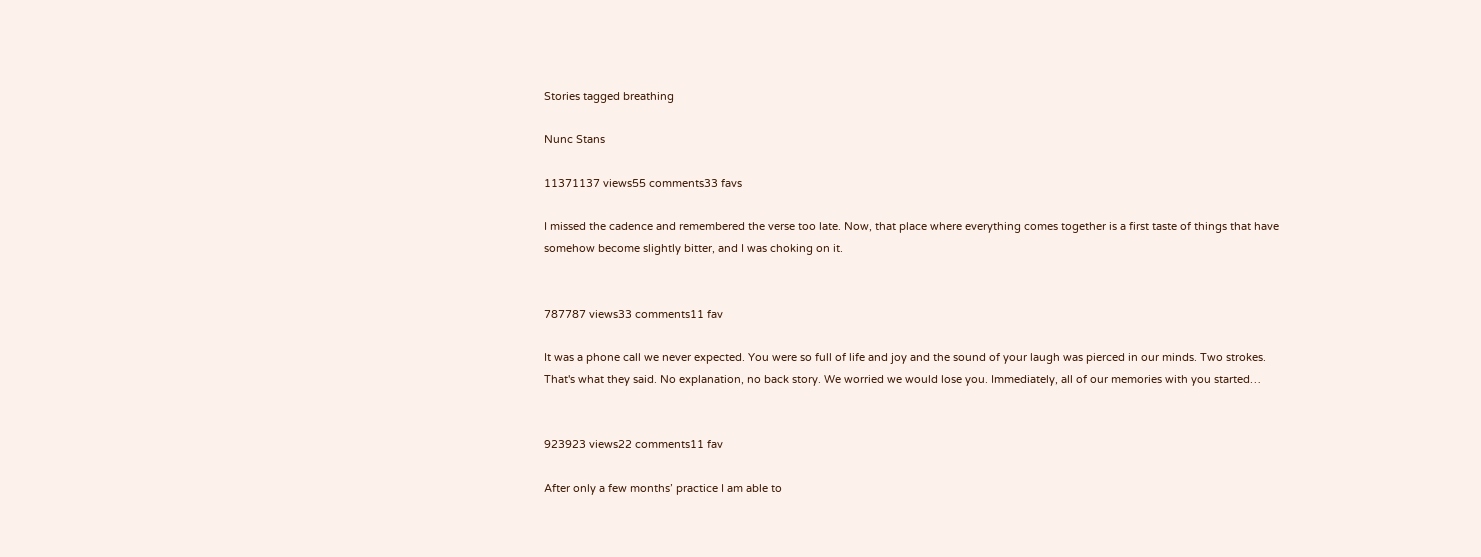Stories tagged breathing

Nunc Stans

11371137 views55 comments33 favs

I missed the cadence and remembered the verse too late. Now, that place where everything comes together is a first taste of things that have somehow become slightly bitter, and I was choking on it.


787787 views33 comments11 fav

It was a phone call we never expected. You were so full of life and joy and the sound of your laugh was pierced in our minds. Two strokes. That's what they said. No explanation, no back story. We worried we would lose you. Immediately, all of our memories with you started…


923923 views22 comments11 fav

After only a few months’ practice I am able to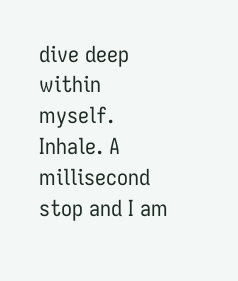dive deep within myself. Inhale. A millisecond stop and I am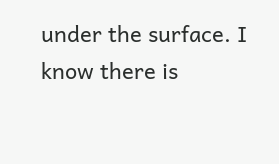under the surface. I know there is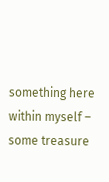something here within myself – some treasure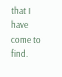that I have come to find.